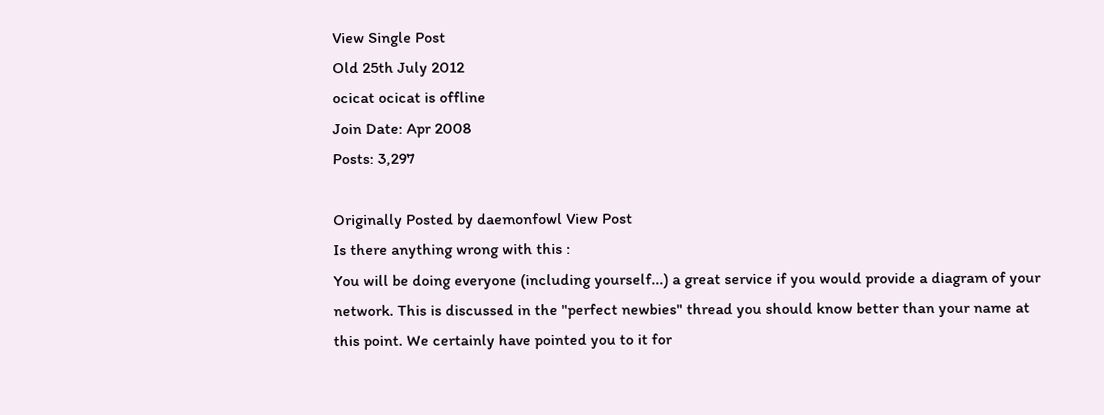View Single Post
Old 25th July 2012
ocicat ocicat is offline
Join Date: Apr 2008
Posts: 3,297

Originally Posted by daemonfowl View Post
Is there anything wrong with this :
You will be doing everyone (including yourself...) a great service if you would provide a diagram of your network. This is discussed in the "perfect newbies" thread you should know better than your name at this point. We certainly have pointed you to it for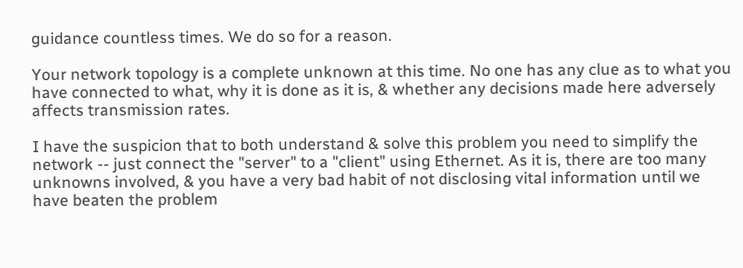guidance countless times. We do so for a reason.

Your network topology is a complete unknown at this time. No one has any clue as to what you have connected to what, why it is done as it is, & whether any decisions made here adversely affects transmission rates.

I have the suspicion that to both understand & solve this problem you need to simplify the network -- just connect the "server" to a "client" using Ethernet. As it is, there are too many unknowns involved, & you have a very bad habit of not disclosing vital information until we have beaten the problem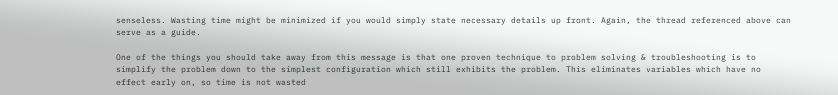senseless. Wasting time might be minimized if you would simply state necessary details up front. Again, the thread referenced above can serve as a guide.

One of the things you should take away from this message is that one proven technique to problem solving & troubleshooting is to simplify the problem down to the simplest configuration which still exhibits the problem. This eliminates variables which have no effect early on, so time is not wasted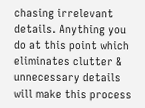chasing irrelevant details. Anything you do at this point which eliminates clutter & unnecessary details will make this process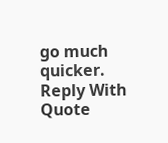go much quicker.
Reply With Quote